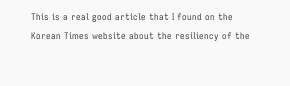This is a real good article that I found on the Korean Times website about the resiliency of the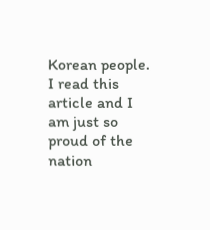Korean people. I read this article and I am just so proud of the nation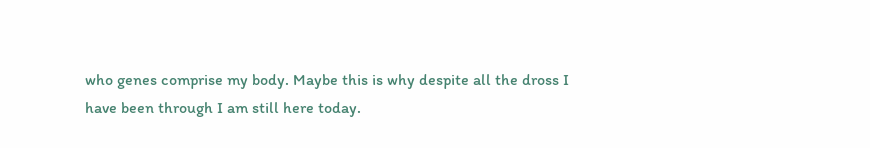who genes comprise my body. Maybe this is why despite all the dross I have been through I am still here today.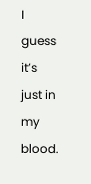I guess it’s just in my blood.